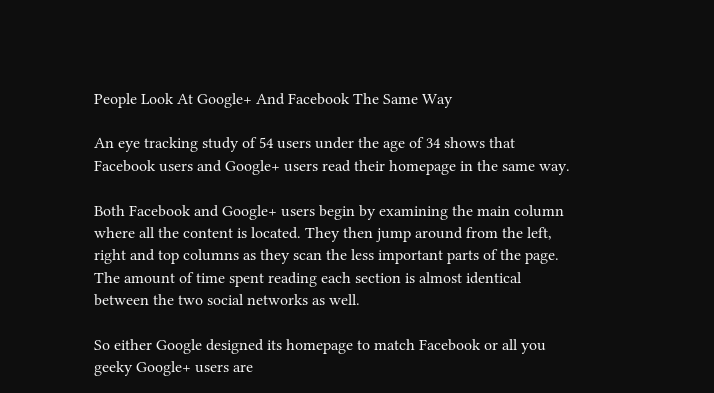People Look At Google+ And Facebook The Same Way

An eye tracking study of 54 users under the age of 34 shows that Facebook users and Google+ users read their homepage in the same way.

Both Facebook and Google+ users begin by examining the main column where all the content is located. They then jump around from the left, right and top columns as they scan the less important parts of the page. The amount of time spent reading each section is almost identical between the two social networks as well.

So either Google designed its homepage to match Facebook or all you geeky Google+ users are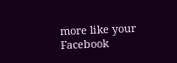more like your Facebook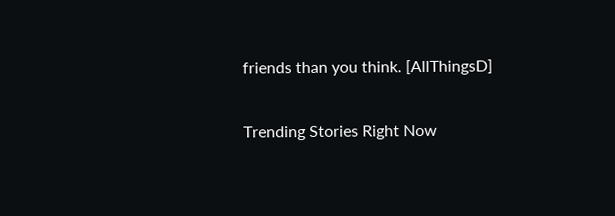friends than you think. [AllThingsD]

Trending Stories Right Now